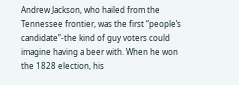Andrew Jackson, who hailed from the Tennessee frontier, was the first “people’s candidate”-the kind of guy voters could imagine having a beer with. When he won the 1828 election, his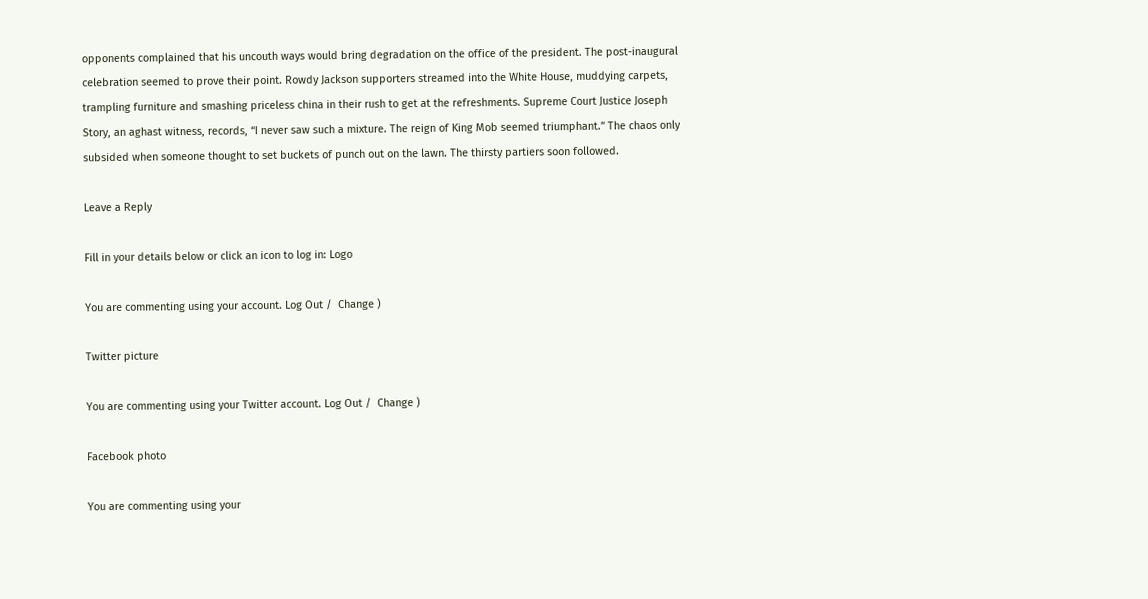opponents complained that his uncouth ways would bring degradation on the office of the president. The post-inaugural celebration seemed to prove their point. Rowdy Jackson supporters streamed into the White House, muddying carpets, trampling furniture and smashing priceless china in their rush to get at the refreshments. Supreme Court Justice Joseph Story, an aghast witness, records, “I never saw such a mixture. The reign of King Mob seemed triumphant.” The chaos only subsided when someone thought to set buckets of punch out on the lawn. The thirsty partiers soon followed.

Leave a Reply

Fill in your details below or click an icon to log in: Logo

You are commenting using your account. Log Out /  Change )

Twitter picture

You are commenting using your Twitter account. Log Out /  Change )

Facebook photo

You are commenting using your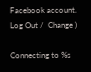Facebook account. Log Out /  Change )

Connecting to %s